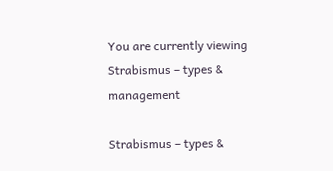You are currently viewing Strabismus – types & management

Strabismus – types &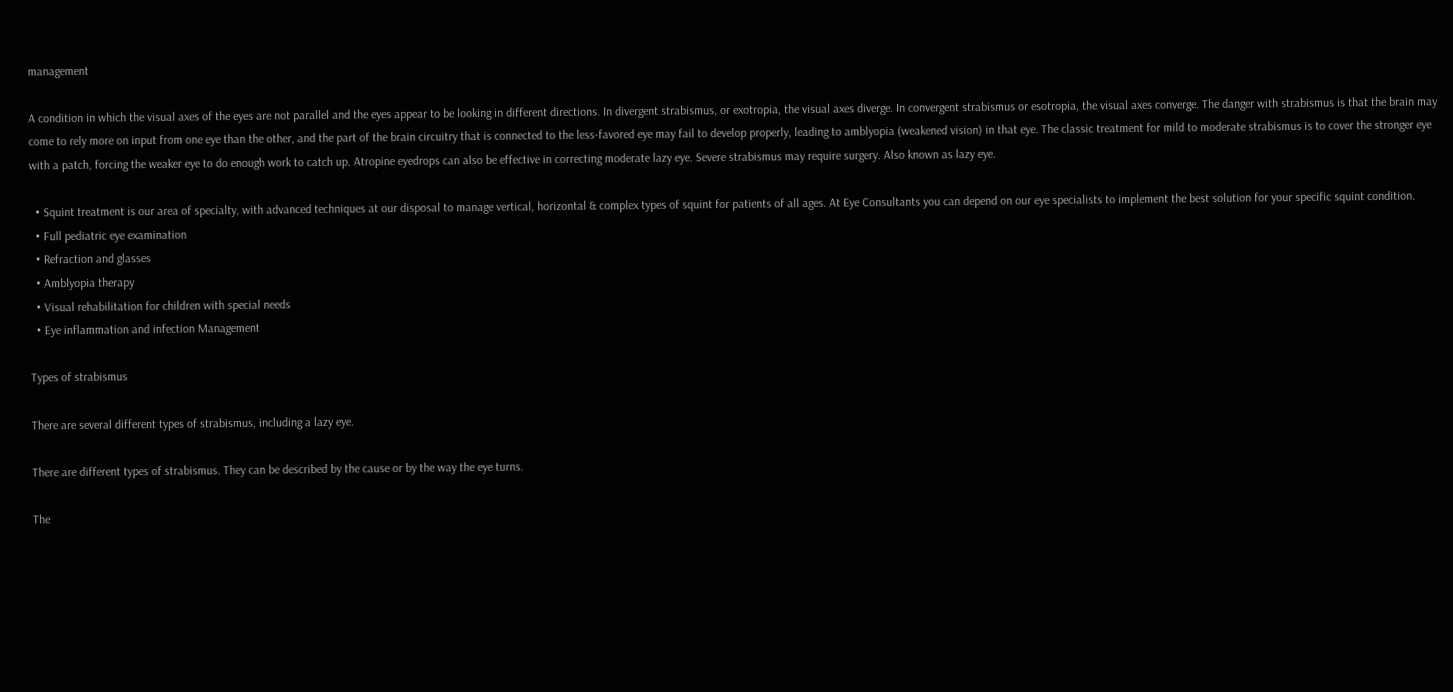management

A condition in which the visual axes of the eyes are not parallel and the eyes appear to be looking in different directions. In divergent strabismus, or exotropia, the visual axes diverge. In convergent strabismus or esotropia, the visual axes converge. The danger with strabismus is that the brain may come to rely more on input from one eye than the other, and the part of the brain circuitry that is connected to the less-favored eye may fail to develop properly, leading to amblyopia (weakened vision) in that eye. The classic treatment for mild to moderate strabismus is to cover the stronger eye with a patch, forcing the weaker eye to do enough work to catch up. Atropine eyedrops can also be effective in correcting moderate lazy eye. Severe strabismus may require surgery. Also known as lazy eye.

  • Squint treatment is our area of specialty, with advanced techniques at our disposal to manage vertical, horizontal & complex types of squint for patients of all ages. At Eye Consultants you can depend on our eye specialists to implement the best solution for your specific squint condition.
  • Full pediatric eye examination
  • Refraction and glasses
  • Amblyopia therapy
  • Visual rehabilitation for children with special needs
  • Eye inflammation and infection Management

Types of strabismus

There are several different types of strabismus, including a lazy eye.

There are different types of strabismus. They can be described by the cause or by the way the eye turns.

The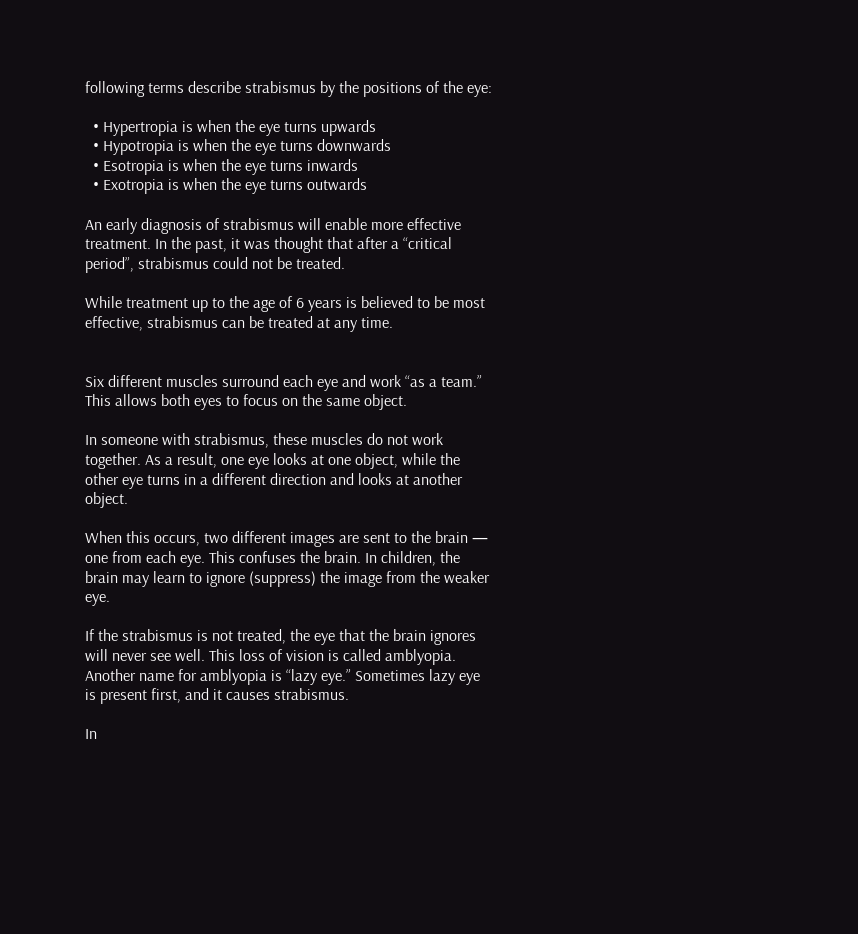following terms describe strabismus by the positions of the eye:

  • Hypertropia is when the eye turns upwards
  • Hypotropia is when the eye turns downwards
  • Esotropia is when the eye turns inwards
  • Exotropia is when the eye turns outwards

An early diagnosis of strabismus will enable more effective treatment. In the past, it was thought that after a “critical period”, strabismus could not be treated.

While treatment up to the age of 6 years is believed to be most effective, strabismus can be treated at any time.


Six different muscles surround each eye and work “as a team.” This allows both eyes to focus on the same object.

In someone with strabismus, these muscles do not work together. As a result, one eye looks at one object, while the other eye turns in a different direction and looks at another object.

When this occurs, two different images are sent to the brain — one from each eye. This confuses the brain. In children, the brain may learn to ignore (suppress) the image from the weaker eye.

If the strabismus is not treated, the eye that the brain ignores will never see well. This loss of vision is called amblyopia. Another name for amblyopia is “lazy eye.” Sometimes lazy eye is present first, and it causes strabismus.

In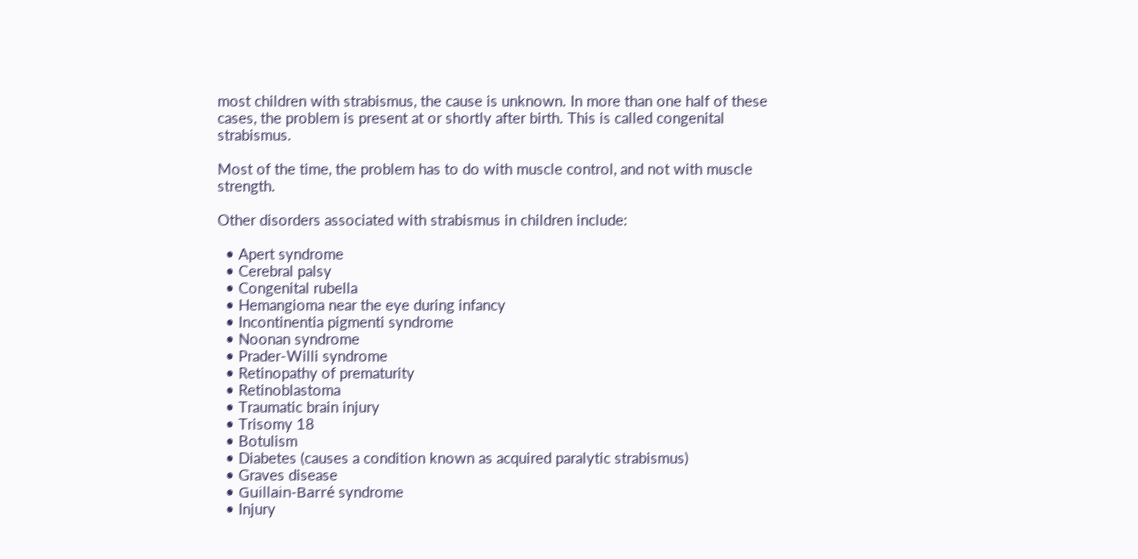most children with strabismus, the cause is unknown. In more than one half of these cases, the problem is present at or shortly after birth. This is called congenital strabismus.

Most of the time, the problem has to do with muscle control, and not with muscle strength.

Other disorders associated with strabismus in children include:

  • Apert syndrome
  • Cerebral palsy
  • Congenital rubella
  • Hemangioma near the eye during infancy
  • Incontinentia pigmenti syndrome
  • Noonan syndrome
  • Prader-Willi syndrome
  • Retinopathy of prematurity
  • Retinoblastoma
  • Traumatic brain injury
  • Trisomy 18
  • Botulism
  • Diabetes (causes a condition known as acquired paralytic strabismus)
  • Graves disease
  • Guillain-Barré syndrome
  • Injury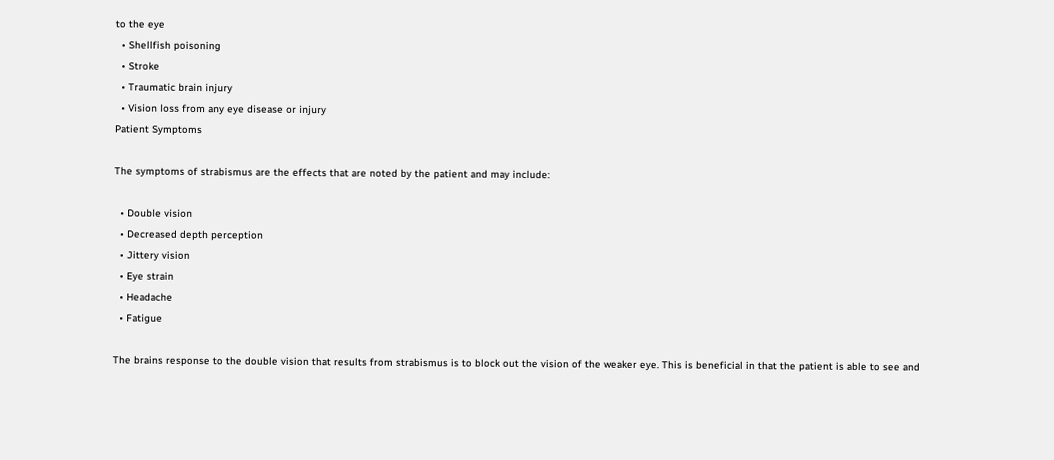to the eye
  • Shellfish poisoning
  • Stroke
  • Traumatic brain injury
  • Vision loss from any eye disease or injury
Patient Symptoms

The symptoms of strabismus are the effects that are noted by the patient and may include:

  • Double vision
  • Decreased depth perception
  • Jittery vision
  • Eye strain
  • Headache
  • Fatigue

The brains response to the double vision that results from strabismus is to block out the vision of the weaker eye. This is beneficial in that the patient is able to see and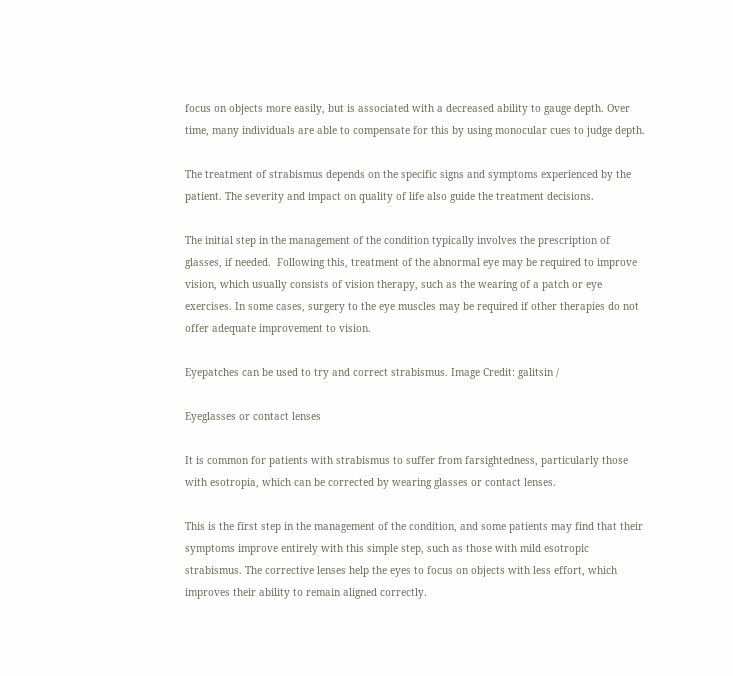focus on objects more easily, but is associated with a decreased ability to gauge depth. Over time, many individuals are able to compensate for this by using monocular cues to judge depth.

The treatment of strabismus depends on the specific signs and symptoms experienced by the patient. The severity and impact on quality of life also guide the treatment decisions.

The initial step in the management of the condition typically involves the prescription of glasses, if needed.  Following this, treatment of the abnormal eye may be required to improve vision, which usually consists of vision therapy, such as the wearing of a patch or eye exercises. In some cases, surgery to the eye muscles may be required if other therapies do not offer adequate improvement to vision.

Eyepatches can be used to try and correct strabismus. Image Credit: galitsin /

Eyeglasses or contact lenses

It is common for patients with strabismus to suffer from farsightedness, particularly those with esotropia, which can be corrected by wearing glasses or contact lenses.

This is the first step in the management of the condition, and some patients may find that their symptoms improve entirely with this simple step, such as those with mild esotropic strabismus. The corrective lenses help the eyes to focus on objects with less effort, which improves their ability to remain aligned correctly.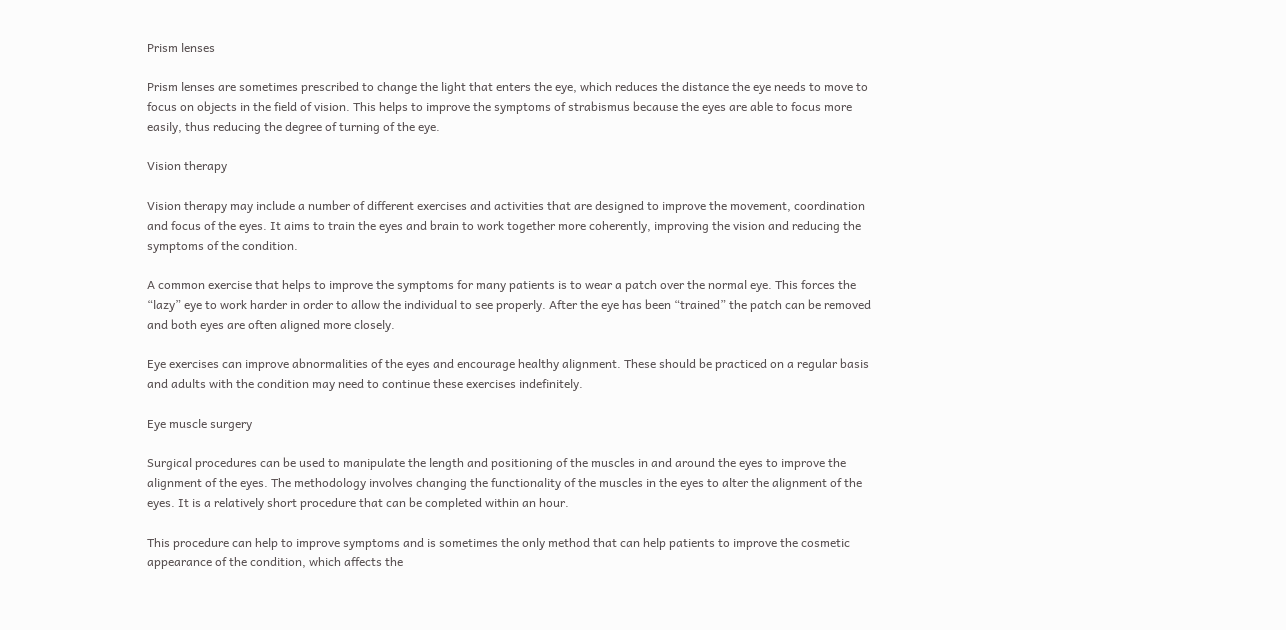Prism lenses

Prism lenses are sometimes prescribed to change the light that enters the eye, which reduces the distance the eye needs to move to focus on objects in the field of vision. This helps to improve the symptoms of strabismus because the eyes are able to focus more easily, thus reducing the degree of turning of the eye.

Vision therapy

Vision therapy may include a number of different exercises and activities that are designed to improve the movement, coordination and focus of the eyes. It aims to train the eyes and brain to work together more coherently, improving the vision and reducing the symptoms of the condition.

A common exercise that helps to improve the symptoms for many patients is to wear a patch over the normal eye. This forces the “lazy” eye to work harder in order to allow the individual to see properly. After the eye has been “trained” the patch can be removed and both eyes are often aligned more closely.

Eye exercises can improve abnormalities of the eyes and encourage healthy alignment. These should be practiced on a regular basis and adults with the condition may need to continue these exercises indefinitely.

Eye muscle surgery

Surgical procedures can be used to manipulate the length and positioning of the muscles in and around the eyes to improve the alignment of the eyes. The methodology involves changing the functionality of the muscles in the eyes to alter the alignment of the eyes. It is a relatively short procedure that can be completed within an hour.

This procedure can help to improve symptoms and is sometimes the only method that can help patients to improve the cosmetic appearance of the condition, which affects the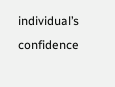individual’s confidence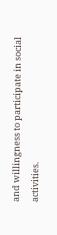and willingness to participate in social activities.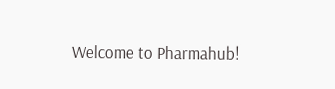Welcome to Pharmahub!